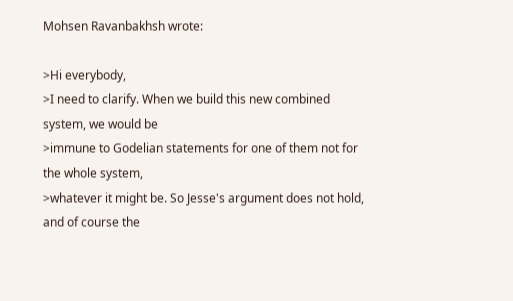Mohsen Ravanbakhsh wrote:

>Hi everybody,
>I need to clarify. When we build this new combined system, we would be
>immune to Godelian statements for one of them not for the whole system,
>whatever it might be. So Jesse's argument does not hold, and of course the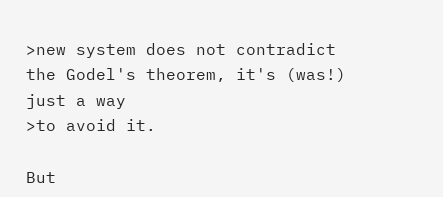>new system does not contradict the Godel's theorem, it's (was!) just a way
>to avoid it.

But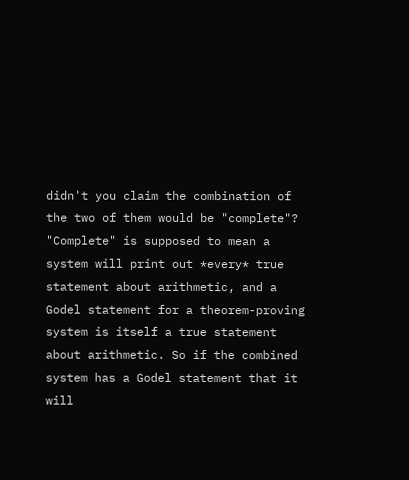didn't you claim the combination of the two of them would be "complete"?
"Complete" is supposed to mean a system will print out *every* true
statement about arithmetic, and a Godel statement for a theorem-proving
system is itself a true statement about arithmetic. So if the combined
system has a Godel statement that it will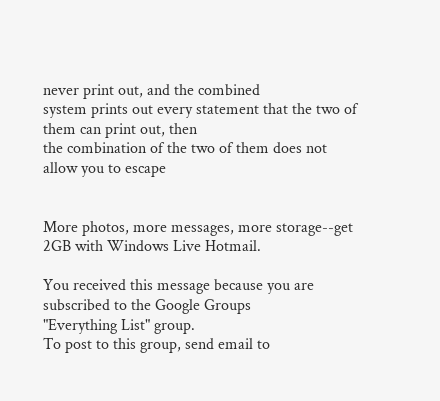never print out, and the combined
system prints out every statement that the two of them can print out, then
the combination of the two of them does not allow you to escape


More photos, more messages, more storage--get 2GB with Windows Live Hotmail.

You received this message because you are subscribed to the Google Groups
"Everything List" group.
To post to this group, send email to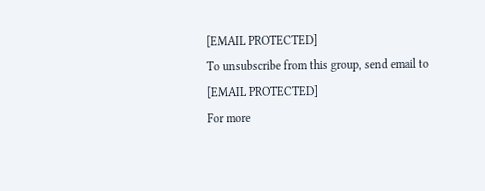[EMAIL PROTECTED]
To unsubscribe from this group, send email to [EMAIL PROTECTED]
For more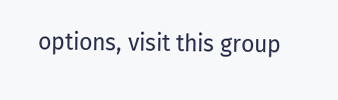options, visit this group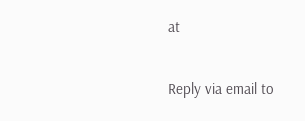at

Reply via email to